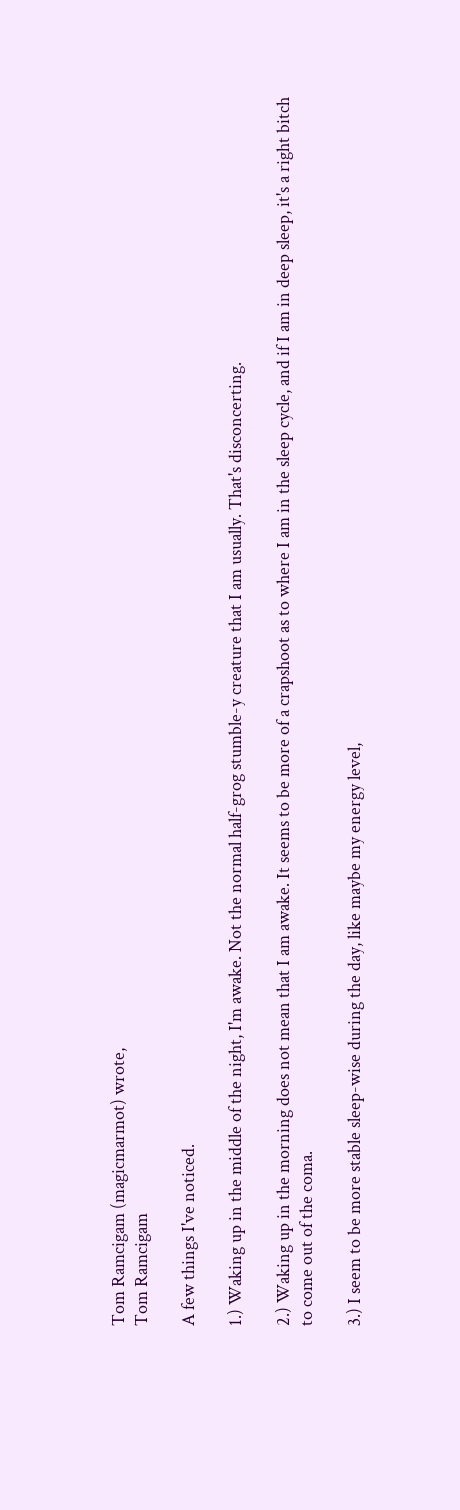Tom Ramcigam (magicmarmot) wrote,
Tom Ramcigam

A few things I've noticed.

1.) Waking up in the middle of the night, I'm awake. Not the normal half-grog stumble-y creature that I am usually. That's disconcerting.

2.) Waking up in the morning does not mean that I am awake. It seems to be more of a crapshoot as to where I am in the sleep cycle, and if I am in deep sleep, it's a right bitch to come out of the coma.

3.) I seem to be more stable sleep-wise during the day, like maybe my energy level,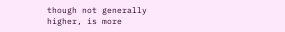though not generally higher, is more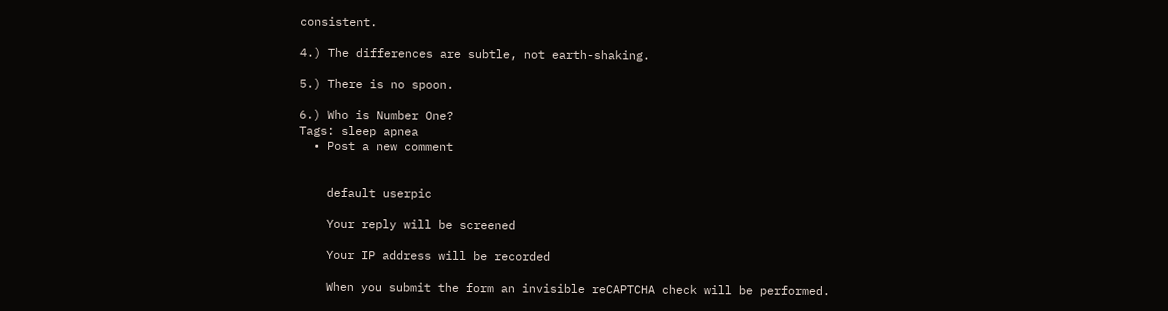consistent.

4.) The differences are subtle, not earth-shaking.

5.) There is no spoon.

6.) Who is Number One?
Tags: sleep apnea
  • Post a new comment


    default userpic

    Your reply will be screened

    Your IP address will be recorded

    When you submit the form an invisible reCAPTCHA check will be performed.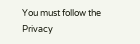You must follow the Privacy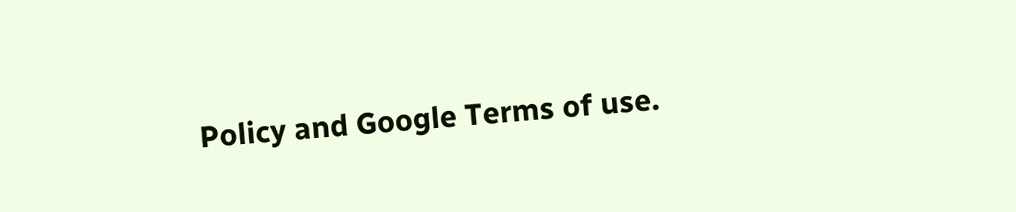Policy and Google Terms of use.